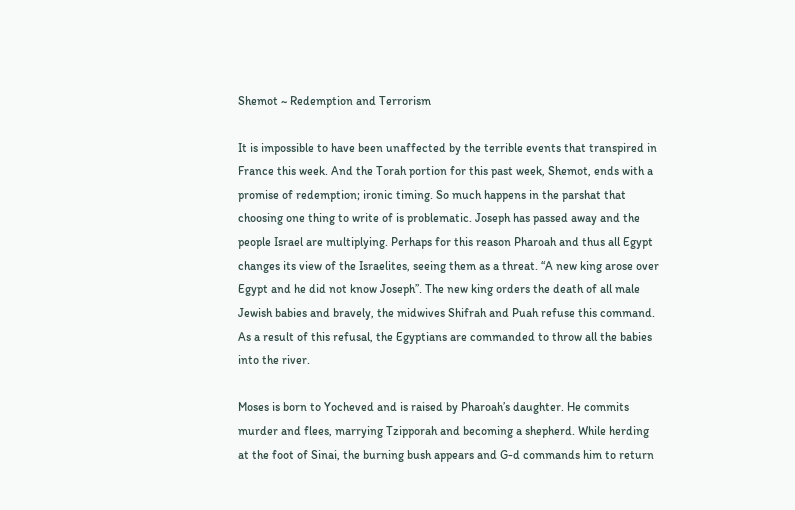Shemot ~ Redemption and Terrorism

It is impossible to have been unaffected by the terrible events that transpired in France this week. And the Torah portion for this past week, Shemot, ends with a promise of redemption; ironic timing. So much happens in the parshat that choosing one thing to write of is problematic. Joseph has passed away and the people Israel are multiplying. Perhaps for this reason Pharoah and thus all Egypt changes its view of the Israelites, seeing them as a threat. “A new king arose over Egypt and he did not know Joseph”. The new king orders the death of all male Jewish babies and bravely, the midwives Shifrah and Puah refuse this command. As a result of this refusal, the Egyptians are commanded to throw all the babies into the river.

Moses is born to Yocheved and is raised by Pharoah’s daughter. He commits murder and flees, marrying Tzipporah and becoming a shepherd. While herding at the foot of Sinai, the burning bush appears and G-d commands him to return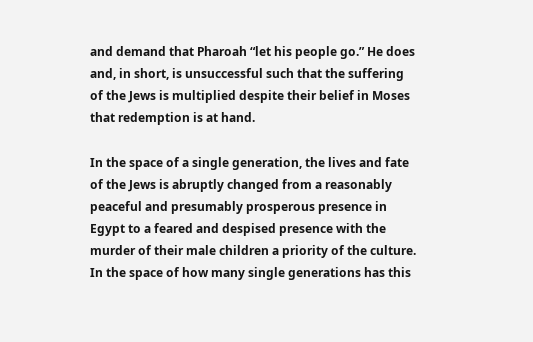and demand that Pharoah “let his people go.” He does and, in short, is unsuccessful such that the suffering of the Jews is multiplied despite their belief in Moses that redemption is at hand.

In the space of a single generation, the lives and fate of the Jews is abruptly changed from a reasonably peaceful and presumably prosperous presence in Egypt to a feared and despised presence with the murder of their male children a priority of the culture. In the space of how many single generations has this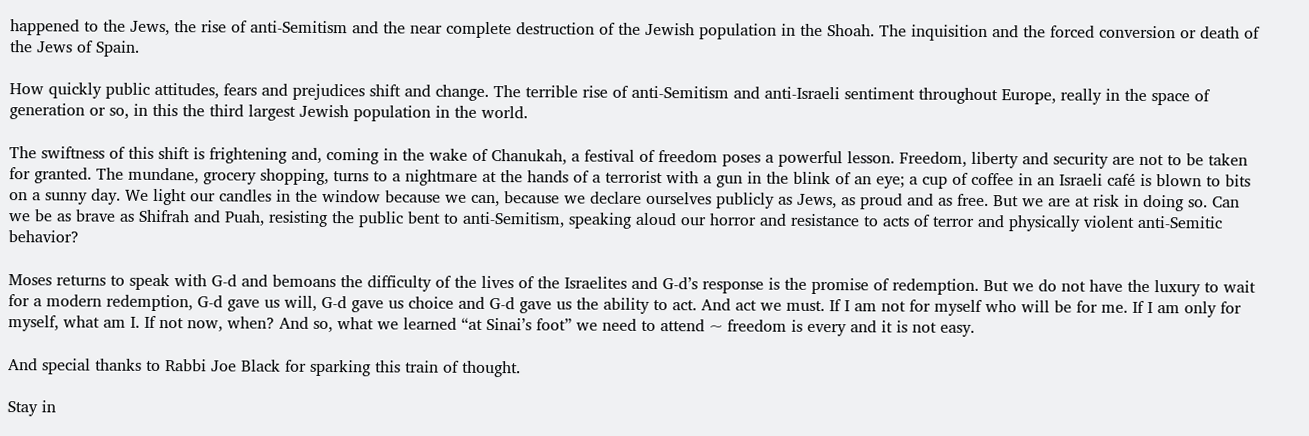happened to the Jews, the rise of anti-Semitism and the near complete destruction of the Jewish population in the Shoah. The inquisition and the forced conversion or death of the Jews of Spain.

How quickly public attitudes, fears and prejudices shift and change. The terrible rise of anti-Semitism and anti-Israeli sentiment throughout Europe, really in the space of generation or so, in this the third largest Jewish population in the world.

The swiftness of this shift is frightening and, coming in the wake of Chanukah, a festival of freedom poses a powerful lesson. Freedom, liberty and security are not to be taken for granted. The mundane, grocery shopping, turns to a nightmare at the hands of a terrorist with a gun in the blink of an eye; a cup of coffee in an Israeli café is blown to bits on a sunny day. We light our candles in the window because we can, because we declare ourselves publicly as Jews, as proud and as free. But we are at risk in doing so. Can we be as brave as Shifrah and Puah, resisting the public bent to anti-Semitism, speaking aloud our horror and resistance to acts of terror and physically violent anti-Semitic behavior?

Moses returns to speak with G-d and bemoans the difficulty of the lives of the Israelites and G-d’s response is the promise of redemption. But we do not have the luxury to wait for a modern redemption, G-d gave us will, G-d gave us choice and G-d gave us the ability to act. And act we must. If I am not for myself who will be for me. If I am only for myself, what am I. If not now, when? And so, what we learned “at Sinai’s foot” we need to attend ~ freedom is every and it is not easy.

And special thanks to Rabbi Joe Black for sparking this train of thought.

Stay in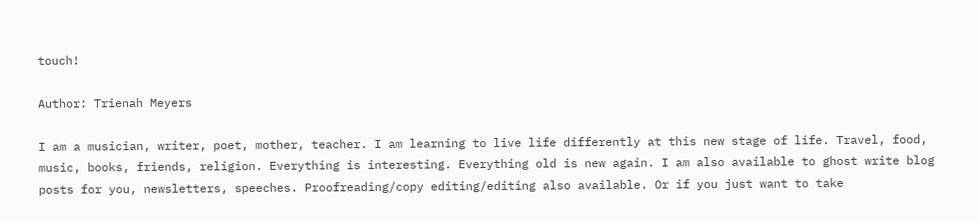touch!

Author: Trienah Meyers

I am a musician, writer, poet, mother, teacher. I am learning to live life differently at this new stage of life. Travel, food, music, books, friends, religion. Everything is interesting. Everything old is new again. I am also available to ghost write blog posts for you, newsletters, speeches. Proofreading/copy editing/editing also available. Or if you just want to take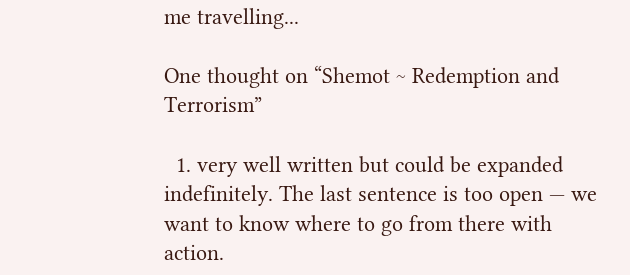me travelling...

One thought on “Shemot ~ Redemption and Terrorism”

  1. very well written but could be expanded indefinitely. The last sentence is too open — we want to know where to go from there with action.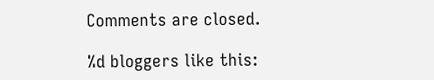Comments are closed.

%d bloggers like this: